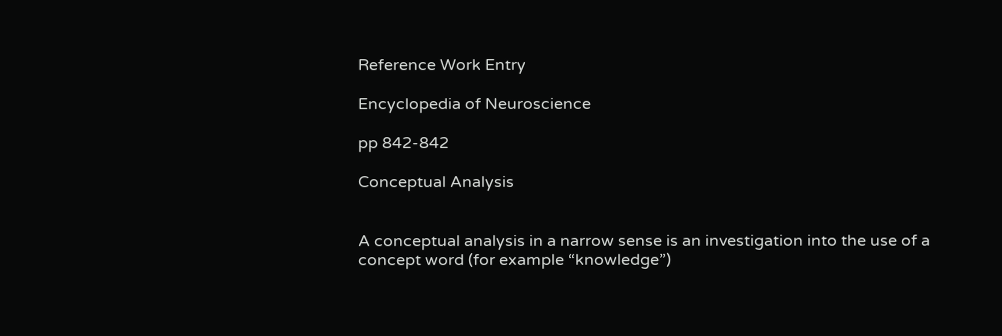Reference Work Entry

Encyclopedia of Neuroscience

pp 842-842

Conceptual Analysis


A conceptual analysis in a narrow sense is an investigation into the use of a concept word (for example “knowledge”)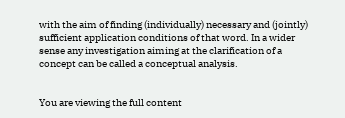with the aim of finding (individually) necessary and (jointly) sufficient application conditions of that word. In a wider sense any investigation aiming at the clarification of a concept can be called a conceptual analysis.


You are viewing the full content